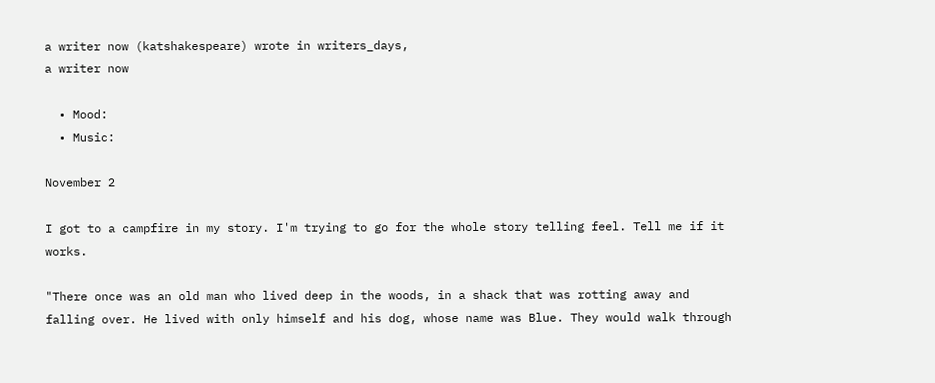a writer now (katshakespeare) wrote in writers_days,
a writer now

  • Mood:
  • Music:

November 2

I got to a campfire in my story. I'm trying to go for the whole story telling feel. Tell me if it works.

"There once was an old man who lived deep in the woods, in a shack that was rotting away and falling over. He lived with only himself and his dog, whose name was Blue. They would walk through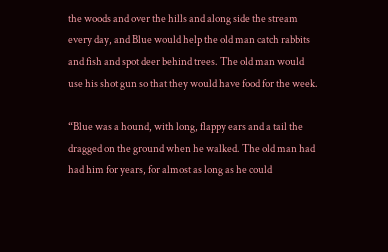the woods and over the hills and along side the stream every day, and Blue would help the old man catch rabbits and fish and spot deer behind trees. The old man would use his shot gun so that they would have food for the week.

“Blue was a hound, with long, flappy ears and a tail the dragged on the ground when he walked. The old man had had him for years, for almost as long as he could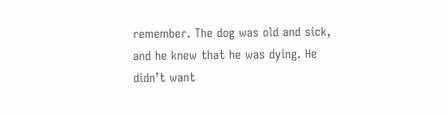remember. The dog was old and sick, and he knew that he was dying. He didn’t want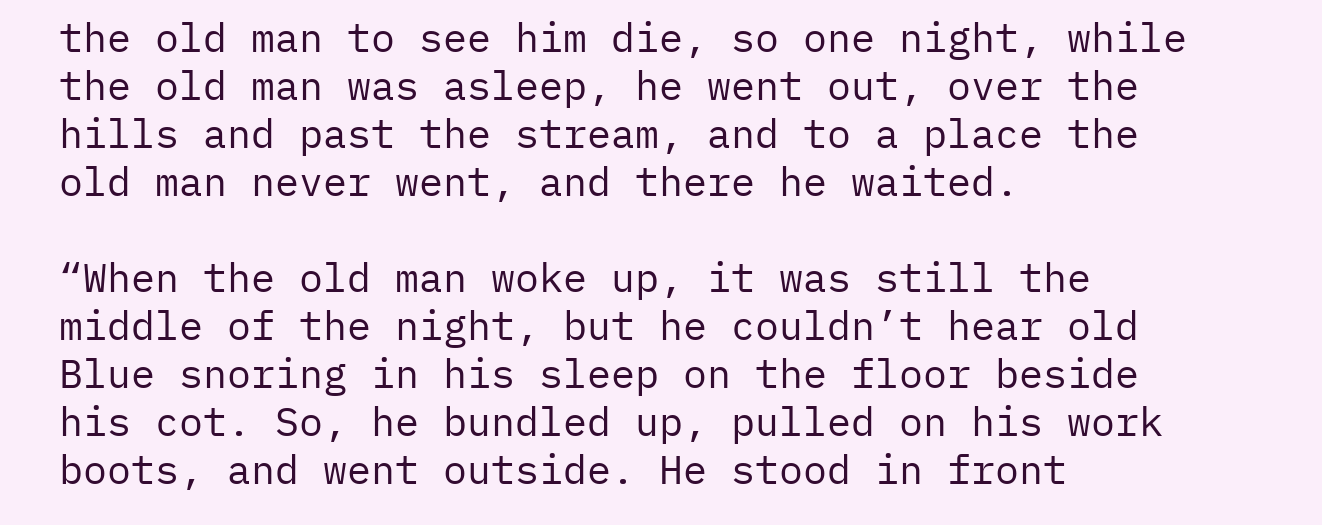the old man to see him die, so one night, while the old man was asleep, he went out, over the hills and past the stream, and to a place the old man never went, and there he waited.

“When the old man woke up, it was still the middle of the night, but he couldn’t hear old Blue snoring in his sleep on the floor beside his cot. So, he bundled up, pulled on his work boots, and went outside. He stood in front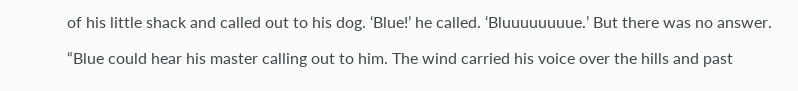of his little shack and called out to his dog. ‘Blue!’ he called. ‘Bluuuuuuuue.’ But there was no answer.

“Blue could hear his master calling out to him. The wind carried his voice over the hills and past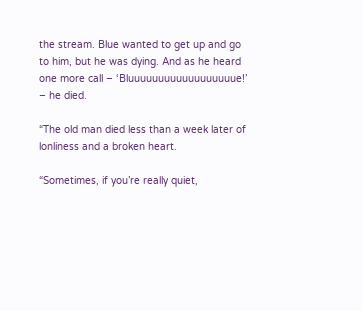the stream. Blue wanted to get up and go to him, but he was dying. And as he heard one more call – ‘Bluuuuuuuuuuuuuuuuuue!’ – he died.

“The old man died less than a week later of lonliness and a broken heart.

“Sometimes, if you’re really quiet,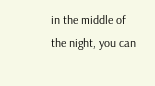in the middle of the night, you can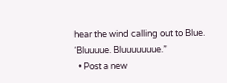hear the wind calling out to Blue. ‘Bluuuue. Bluuuuuuue.”
  • Post a new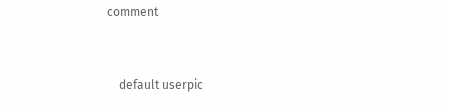comment


    default userpic